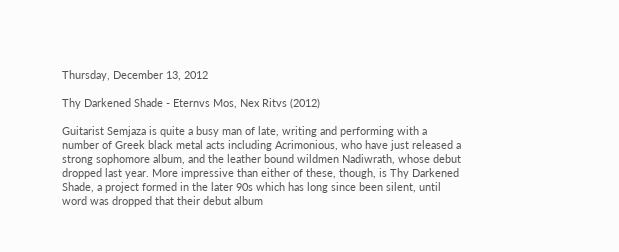Thursday, December 13, 2012

Thy Darkened Shade - Eternvs Mos, Nex Ritvs (2012)

Guitarist Semjaza is quite a busy man of late, writing and performing with a number of Greek black metal acts including Acrimonious, who have just released a strong sophomore album, and the leather bound wildmen Nadiwrath, whose debut dropped last year. More impressive than either of these, though, is Thy Darkened Shade, a project formed in the later 90s which has long since been silent, until word was dropped that their debut album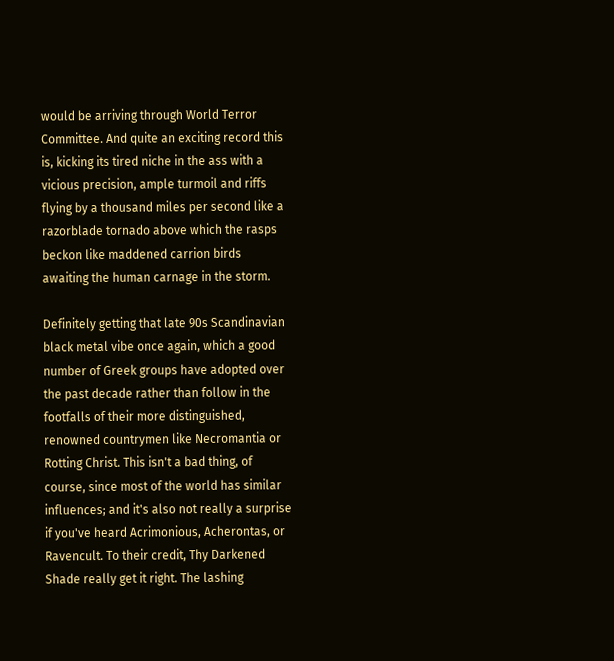would be arriving through World Terror Committee. And quite an exciting record this is, kicking its tired niche in the ass with a vicious precision, ample turmoil and riffs flying by a thousand miles per second like a razorblade tornado above which the rasps beckon like maddened carrion birds awaiting the human carnage in the storm.

Definitely getting that late 90s Scandinavian black metal vibe once again, which a good number of Greek groups have adopted over the past decade rather than follow in the footfalls of their more distinguished, renowned countrymen like Necromantia or Rotting Christ. This isn't a bad thing, of course, since most of the world has similar influences; and it's also not really a surprise if you've heard Acrimonious, Acherontas, or Ravencult. To their credit, Thy Darkened Shade really get it right. The lashing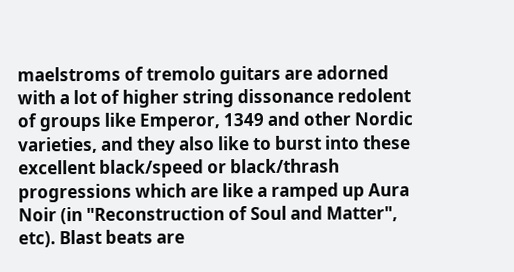maelstroms of tremolo guitars are adorned with a lot of higher string dissonance redolent of groups like Emperor, 1349 and other Nordic varieties, and they also like to burst into these excellent black/speed or black/thrash progressions which are like a ramped up Aura Noir (in "Reconstruction of Soul and Matter", etc). Blast beats are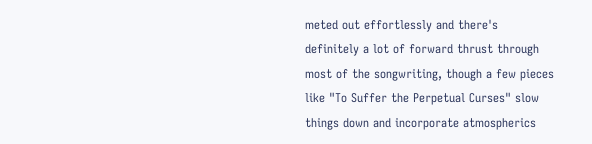meted out effortlessly and there's definitely a lot of forward thrust through most of the songwriting, though a few pieces like "To Suffer the Perpetual Curses" slow things down and incorporate atmospherics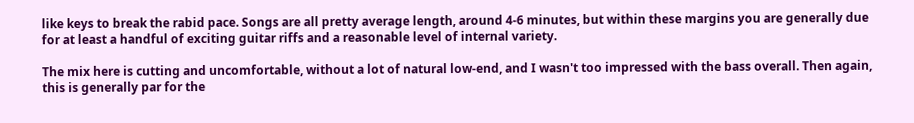like keys to break the rabid pace. Songs are all pretty average length, around 4-6 minutes, but within these margins you are generally due for at least a handful of exciting guitar riffs and a reasonable level of internal variety.

The mix here is cutting and uncomfortable, without a lot of natural low-end, and I wasn't too impressed with the bass overall. Then again, this is generally par for the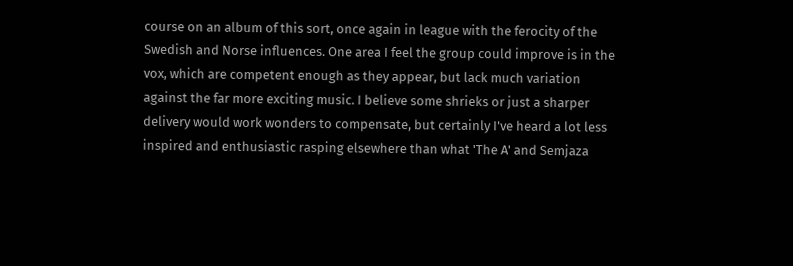course on an album of this sort, once again in league with the ferocity of the Swedish and Norse influences. One area I feel the group could improve is in the vox, which are competent enough as they appear, but lack much variation against the far more exciting music. I believe some shrieks or just a sharper delivery would work wonders to compensate, but certainly I've heard a lot less inspired and enthusiastic rasping elsewhere than what 'The A' and Semjaza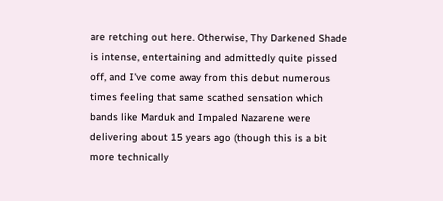are retching out here. Otherwise, Thy Darkened Shade is intense, entertaining and admittedly quite pissed off, and I've come away from this debut numerous times feeling that same scathed sensation which bands like Marduk and Impaled Nazarene were delivering about 15 years ago (though this is a bit more technically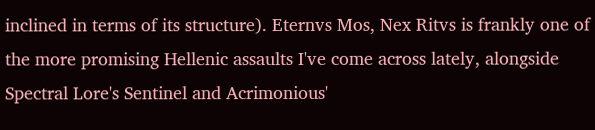inclined in terms of its structure). Eternvs Mos, Nex Ritvs is frankly one of the more promising Hellenic assaults I've come across lately, alongside Spectral Lore's Sentinel and Acrimonious'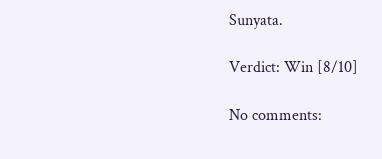Sunyata.

Verdict: Win [8/10]

No comments: